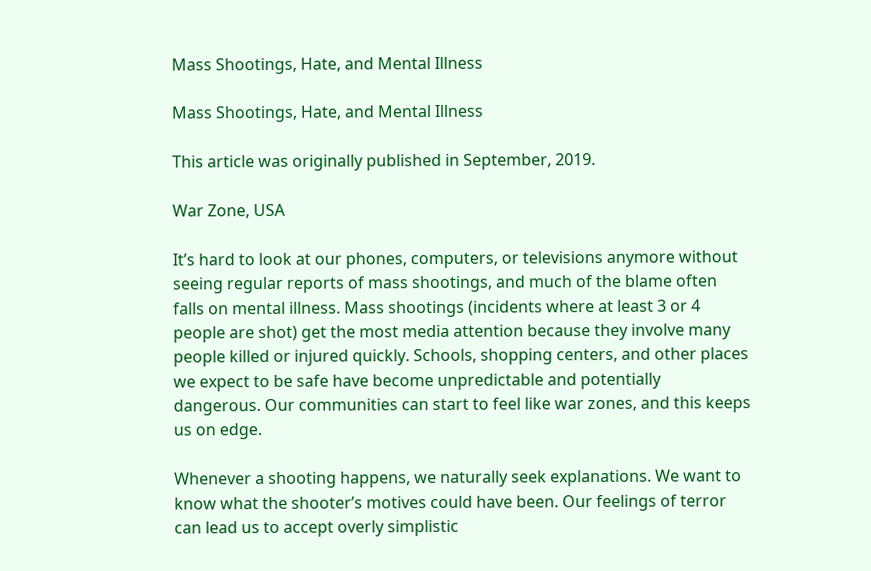Mass Shootings, Hate, and Mental Illness

Mass Shootings, Hate, and Mental Illness

This article was originally published in September, 2019.

War Zone, USA

It’s hard to look at our phones, computers, or televisions anymore without seeing regular reports of mass shootings, and much of the blame often falls on mental illness. Mass shootings (incidents where at least 3 or 4 people are shot) get the most media attention because they involve many people killed or injured quickly. Schools, shopping centers, and other places we expect to be safe have become unpredictable and potentially dangerous. Our communities can start to feel like war zones, and this keeps us on edge.

Whenever a shooting happens, we naturally seek explanations. We want to know what the shooter’s motives could have been. Our feelings of terror can lead us to accept overly simplistic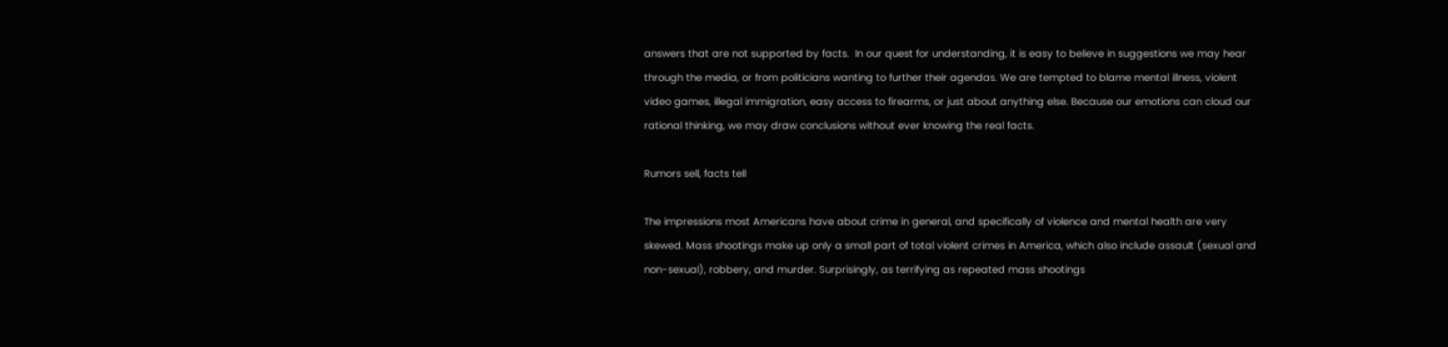answers that are not supported by facts.  In our quest for understanding, it is easy to believe in suggestions we may hear through the media, or from politicians wanting to further their agendas. We are tempted to blame mental illness, violent video games, illegal immigration, easy access to firearms, or just about anything else. Because our emotions can cloud our rational thinking, we may draw conclusions without ever knowing the real facts.

Rumors sell, facts tell

The impressions most Americans have about crime in general, and specifically of violence and mental health are very skewed. Mass shootings make up only a small part of total violent crimes in America, which also include assault (sexual and non-sexual), robbery, and murder. Surprisingly, as terrifying as repeated mass shootings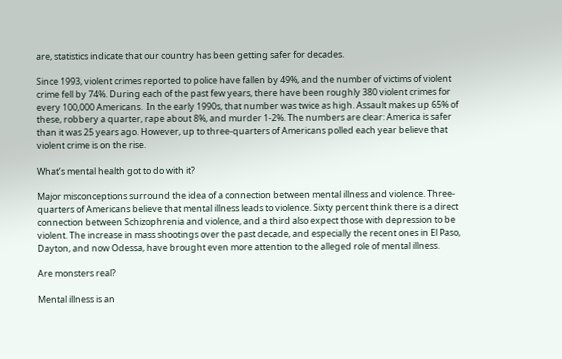are, statistics indicate that our country has been getting safer for decades.

Since 1993, violent crimes reported to police have fallen by 49%, and the number of victims of violent crime fell by 74%. During each of the past few years, there have been roughly 380 violent crimes for every 100,000 Americans.  In the early 1990s, that number was twice as high. Assault makes up 65% of these, robbery a quarter, rape about 8%, and murder 1-2%. The numbers are clear: America is safer than it was 25 years ago. However, up to three-quarters of Americans polled each year believe that violent crime is on the rise.

What’s mental health got to do with it?

Major misconceptions surround the idea of a connection between mental illness and violence. Three-quarters of Americans believe that mental illness leads to violence. Sixty percent think there is a direct connection between Schizophrenia and violence, and a third also expect those with depression to be violent. The increase in mass shootings over the past decade, and especially the recent ones in El Paso, Dayton, and now Odessa, have brought even more attention to the alleged role of mental illness.

Are monsters real?

Mental illness is an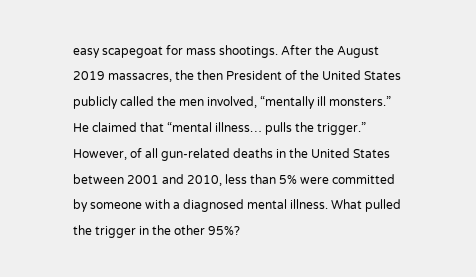easy scapegoat for mass shootings. After the August 2019 massacres, the then President of the United States publicly called the men involved, “mentally ill monsters.”  He claimed that “mental illness… pulls the trigger.”  However, of all gun-related deaths in the United States between 2001 and 2010, less than 5% were committed by someone with a diagnosed mental illness. What pulled the trigger in the other 95%?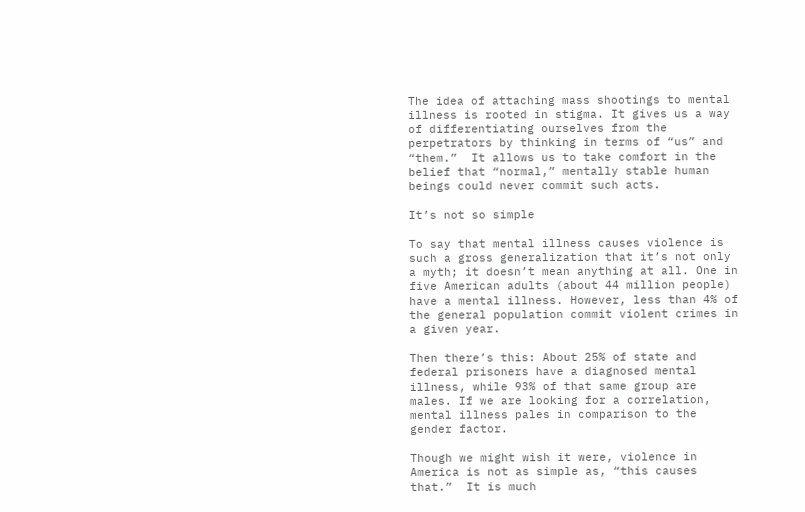The idea of attaching mass shootings to mental illness is rooted in stigma. It gives us a way of differentiating ourselves from the perpetrators by thinking in terms of “us” and “them.”  It allows us to take comfort in the belief that “normal,” mentally stable human beings could never commit such acts.

It’s not so simple

To say that mental illness causes violence is such a gross generalization that it’s not only a myth; it doesn’t mean anything at all. One in five American adults (about 44 million people) have a mental illness. However, less than 4% of the general population commit violent crimes in a given year.

Then there’s this: About 25% of state and federal prisoners have a diagnosed mental illness, while 93% of that same group are males. If we are looking for a correlation, mental illness pales in comparison to the gender factor.

Though we might wish it were, violence in America is not as simple as, “this causes that.”  It is much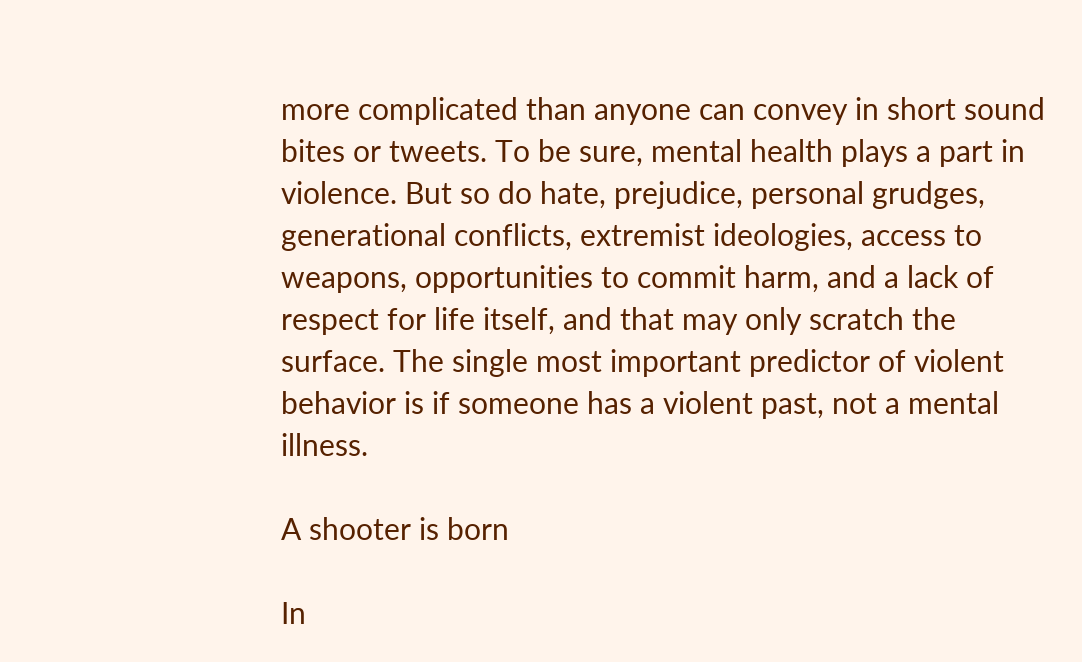more complicated than anyone can convey in short sound bites or tweets. To be sure, mental health plays a part in violence. But so do hate, prejudice, personal grudges, generational conflicts, extremist ideologies, access to weapons, opportunities to commit harm, and a lack of respect for life itself, and that may only scratch the surface. The single most important predictor of violent behavior is if someone has a violent past, not a mental illness.

A shooter is born

In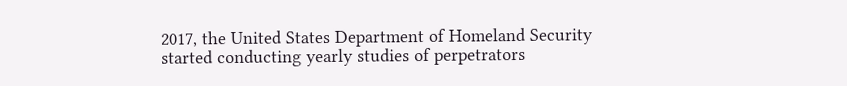2017, the United States Department of Homeland Security started conducting yearly studies of perpetrators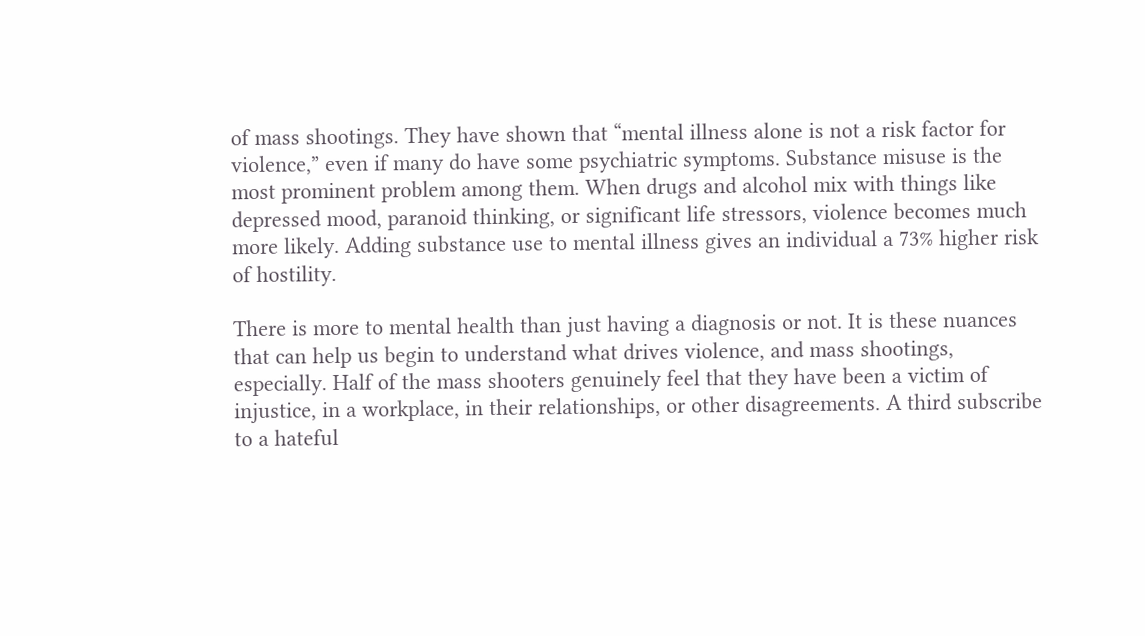of mass shootings. They have shown that “mental illness alone is not a risk factor for violence,” even if many do have some psychiatric symptoms. Substance misuse is the most prominent problem among them. When drugs and alcohol mix with things like depressed mood, paranoid thinking, or significant life stressors, violence becomes much more likely. Adding substance use to mental illness gives an individual a 73% higher risk of hostility.

There is more to mental health than just having a diagnosis or not. It is these nuances that can help us begin to understand what drives violence, and mass shootings, especially. Half of the mass shooters genuinely feel that they have been a victim of injustice, in a workplace, in their relationships, or other disagreements. A third subscribe to a hateful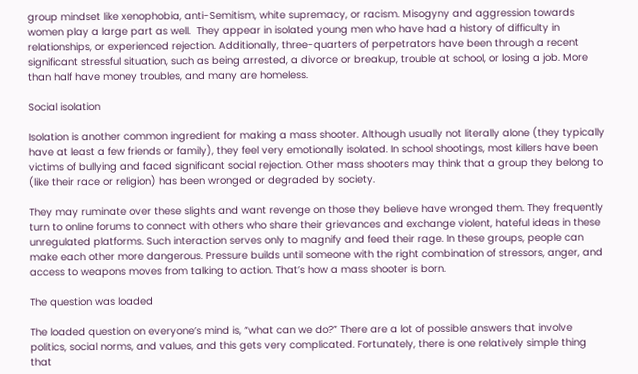group mindset like xenophobia, anti-Semitism, white supremacy, or racism. Misogyny and aggression towards women play a large part as well.  They appear in isolated young men who have had a history of difficulty in relationships, or experienced rejection. Additionally, three-quarters of perpetrators have been through a recent significant stressful situation, such as being arrested, a divorce or breakup, trouble at school, or losing a job. More than half have money troubles, and many are homeless.

Social isolation

Isolation is another common ingredient for making a mass shooter. Although usually not literally alone (they typically have at least a few friends or family), they feel very emotionally isolated. In school shootings, most killers have been victims of bullying and faced significant social rejection. Other mass shooters may think that a group they belong to (like their race or religion) has been wronged or degraded by society.

They may ruminate over these slights and want revenge on those they believe have wronged them. They frequently turn to online forums to connect with others who share their grievances and exchange violent, hateful ideas in these unregulated platforms. Such interaction serves only to magnify and feed their rage. In these groups, people can make each other more dangerous. Pressure builds until someone with the right combination of stressors, anger, and access to weapons moves from talking to action. That’s how a mass shooter is born.

The question was loaded

The loaded question on everyone’s mind is, “what can we do?” There are a lot of possible answers that involve politics, social norms, and values, and this gets very complicated. Fortunately, there is one relatively simple thing that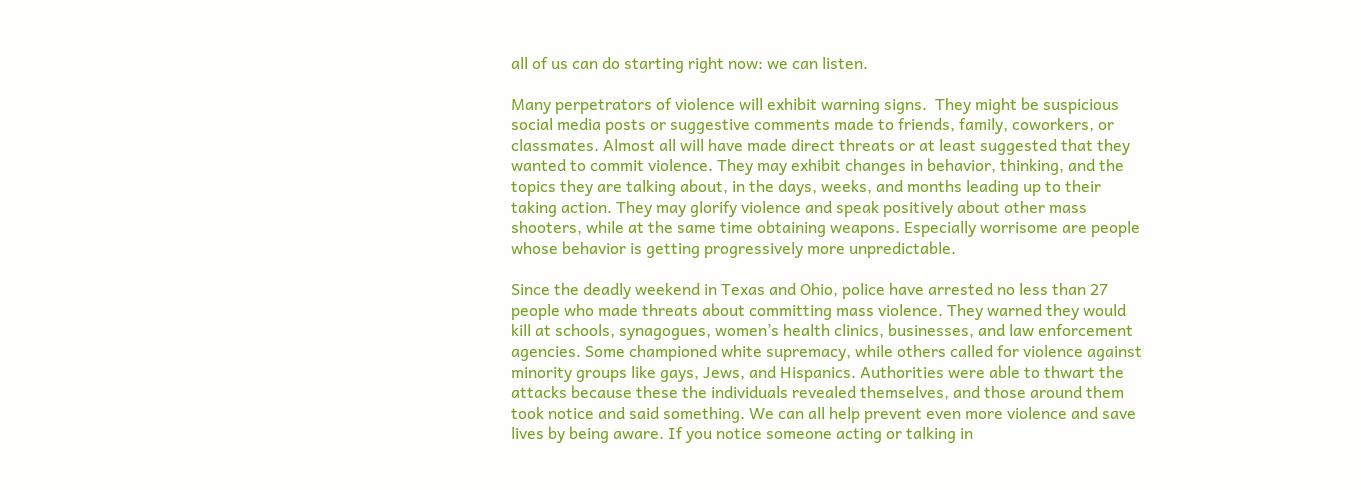all of us can do starting right now: we can listen.

Many perpetrators of violence will exhibit warning signs.  They might be suspicious social media posts or suggestive comments made to friends, family, coworkers, or classmates. Almost all will have made direct threats or at least suggested that they wanted to commit violence. They may exhibit changes in behavior, thinking, and the topics they are talking about, in the days, weeks, and months leading up to their taking action. They may glorify violence and speak positively about other mass shooters, while at the same time obtaining weapons. Especially worrisome are people whose behavior is getting progressively more unpredictable.

Since the deadly weekend in Texas and Ohio, police have arrested no less than 27 people who made threats about committing mass violence. They warned they would kill at schools, synagogues, women’s health clinics, businesses, and law enforcement agencies. Some championed white supremacy, while others called for violence against minority groups like gays, Jews, and Hispanics. Authorities were able to thwart the attacks because these the individuals revealed themselves, and those around them took notice and said something. We can all help prevent even more violence and save lives by being aware. If you notice someone acting or talking in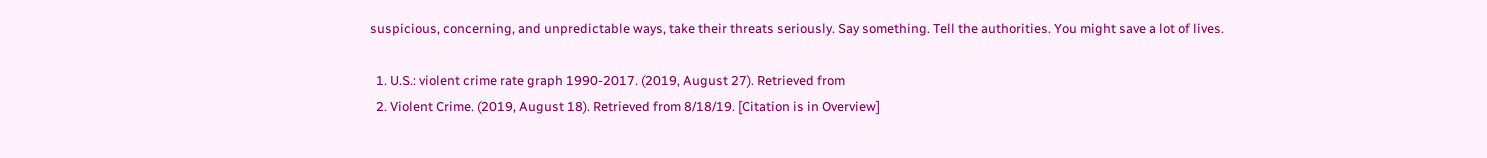suspicious, concerning, and unpredictable ways, take their threats seriously. Say something. Tell the authorities. You might save a lot of lives.

  1. U.S.: violent crime rate graph 1990-2017. (2019, August 27). Retrieved from
  2. Violent Crime. (2019, August 18). Retrieved from 8/18/19. [Citation is in Overview]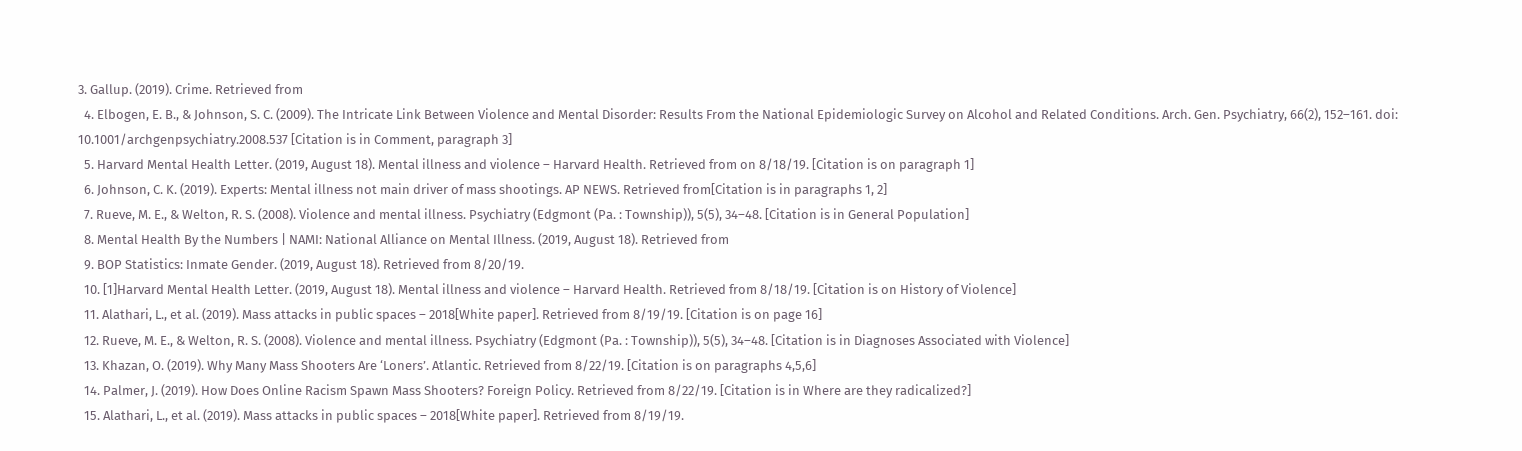3. Gallup. (2019). Crime. Retrieved from
  4. Elbogen, E. B., & Johnson, S. C. (2009). The Intricate Link Between Violence and Mental Disorder: Results From the National Epidemiologic Survey on Alcohol and Related Conditions. Arch. Gen. Psychiatry, 66(2), 152–161. doi: 10.1001/archgenpsychiatry.2008.537 [Citation is in Comment, paragraph 3]
  5. Harvard Mental Health Letter. (2019, August 18). Mental illness and violence – Harvard Health. Retrieved from on 8/18/19. [Citation is on paragraph 1]
  6. Johnson, C. K. (2019). Experts: Mental illness not main driver of mass shootings. AP NEWS. Retrieved from[Citation is in paragraphs 1, 2]
  7. Rueve, M. E., & Welton, R. S. (2008). Violence and mental illness. Psychiatry (Edgmont (Pa. : Township)), 5(5), 34–48. [Citation is in General Population]
  8. Mental Health By the Numbers | NAMI: National Alliance on Mental Illness. (2019, August 18). Retrieved from
  9. BOP Statistics: Inmate Gender. (2019, August 18). Retrieved from 8/20/19.
  10. [1]Harvard Mental Health Letter. (2019, August 18). Mental illness and violence – Harvard Health. Retrieved from 8/18/19. [Citation is on History of Violence]
  11. Alathari, L., et al. (2019). Mass attacks in public spaces – 2018[White paper]. Retrieved from 8/19/19. [Citation is on page 16]
  12. Rueve, M. E., & Welton, R. S. (2008). Violence and mental illness. Psychiatry (Edgmont (Pa. : Township)), 5(5), 34–48. [Citation is in Diagnoses Associated with Violence]
  13. Khazan, O. (2019). Why Many Mass Shooters Are ‘Loners’. Atlantic. Retrieved from 8/22/19. [Citation is on paragraphs 4,5,6]
  14. Palmer, J. (2019). How Does Online Racism Spawn Mass Shooters? Foreign Policy. Retrieved from 8/22/19. [Citation is in Where are they radicalized?]
  15. Alathari, L., et al. (2019). Mass attacks in public spaces – 2018[White paper]. Retrieved from 8/19/19.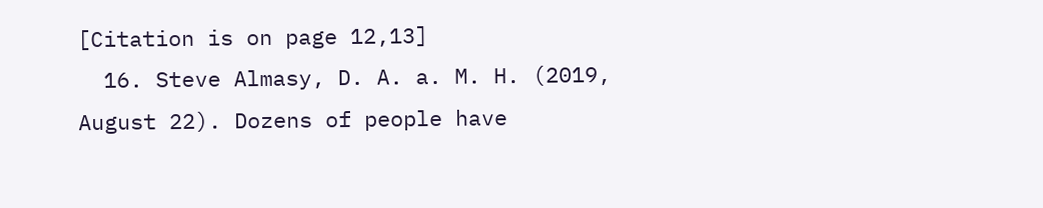[Citation is on page 12,13]
  16. Steve Almasy, D. A. a. M. H. (2019, August 22). Dozens of people have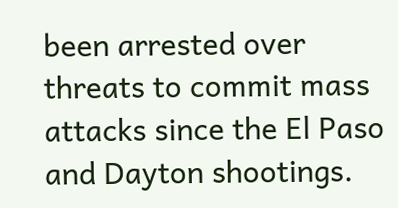been arrested over threats to commit mass attacks since the El Paso and Dayton shootings.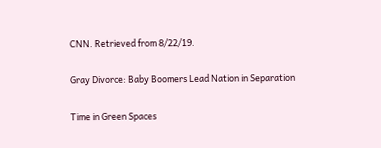CNN. Retrieved from 8/22/19.

Gray Divorce: Baby Boomers Lead Nation in Separation

Time in Green Spaces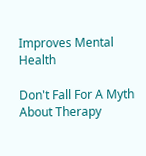Improves Mental Health

Don't Fall For A Myth About Therapy